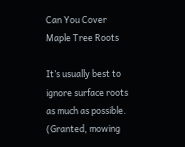Can You Cover Maple Tree Roots

It’s usually best to ignore surface roots as much as possible. (Granted, mowing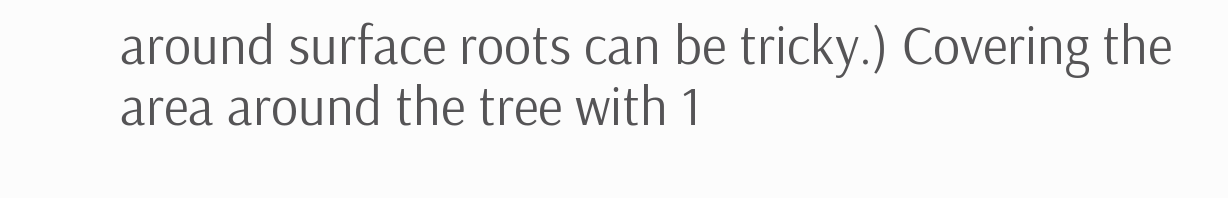around surface roots can be tricky.) Covering the area around the tree with 1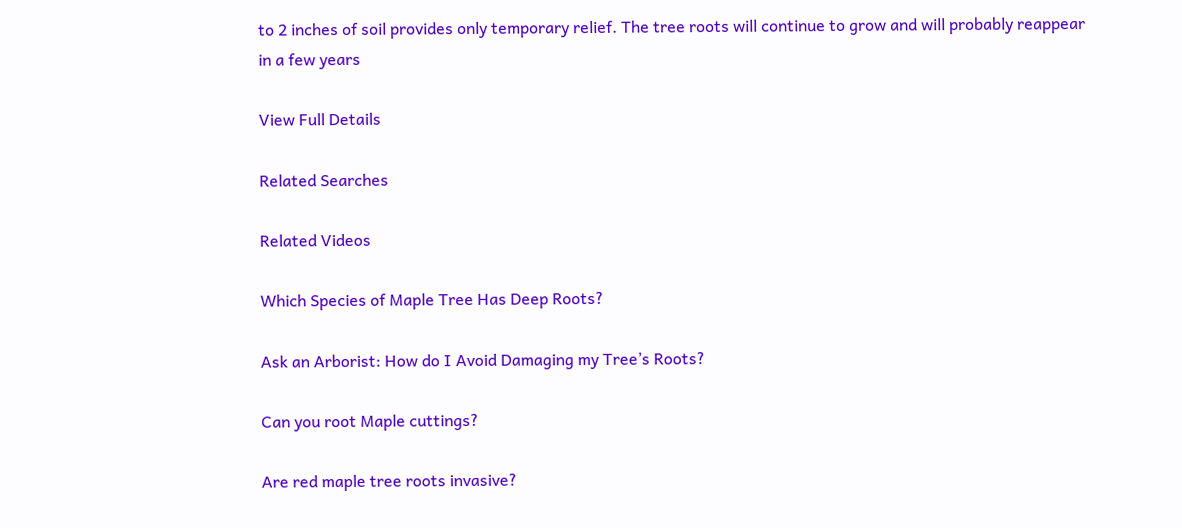to 2 inches of soil provides only temporary relief. The tree roots will continue to grow and will probably reappear in a few years

View Full Details

Related Searches

Related Videos

Which Species of Maple Tree Has Deep Roots?

Ask an Arborist: How do I Avoid Damaging my Tree’s Roots?

Can you root Maple cuttings?

Are red maple tree roots invasive?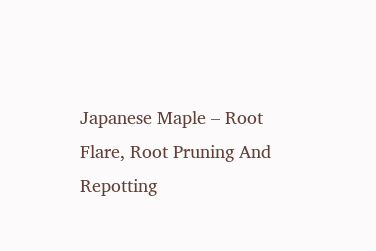Japanese Maple – Root Flare, Root Pruning And Repotting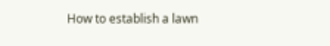How to establish a lawn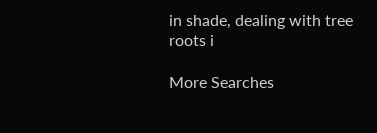in shade, dealing with tree roots i

More Searches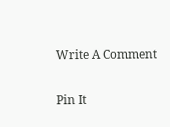Write A Comment

Pin It